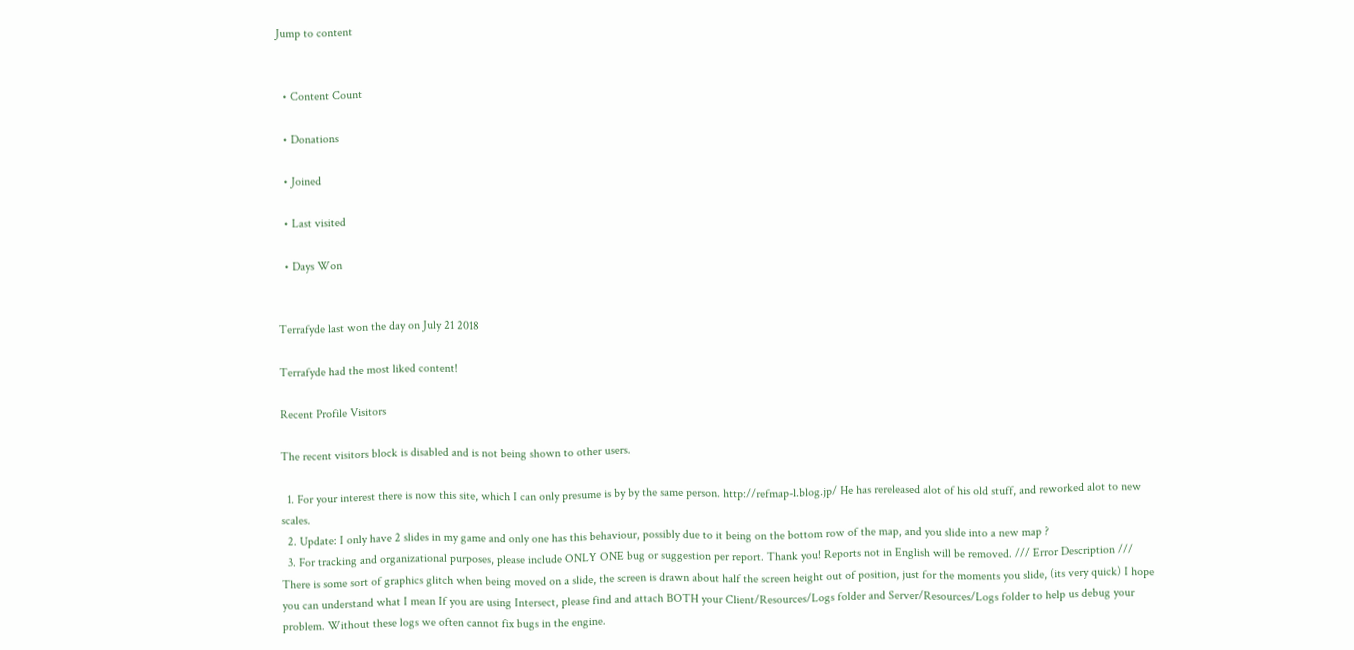Jump to content


  • Content Count

  • Donations

  • Joined

  • Last visited

  • Days Won


Terrafyde last won the day on July 21 2018

Terrafyde had the most liked content!

Recent Profile Visitors

The recent visitors block is disabled and is not being shown to other users.

  1. For your interest there is now this site, which I can only presume is by by the same person. http://refmap-l.blog.jp/ He has rereleased alot of his old stuff, and reworked alot to new scales.
  2. Update: I only have 2 slides in my game and only one has this behaviour, possibly due to it being on the bottom row of the map, and you slide into a new map ?
  3. For tracking and organizational purposes, please include ONLY ONE bug or suggestion per report. Thank you! Reports not in English will be removed. /// Error Description /// There is some sort of graphics glitch when being moved on a slide, the screen is drawn about half the screen height out of position, just for the moments you slide, (its very quick) I hope you can understand what I mean If you are using Intersect, please find and attach BOTH your Client/Resources/Logs folder and Server/Resources/Logs folder to help us debug your problem. Without these logs we often cannot fix bugs in the engine.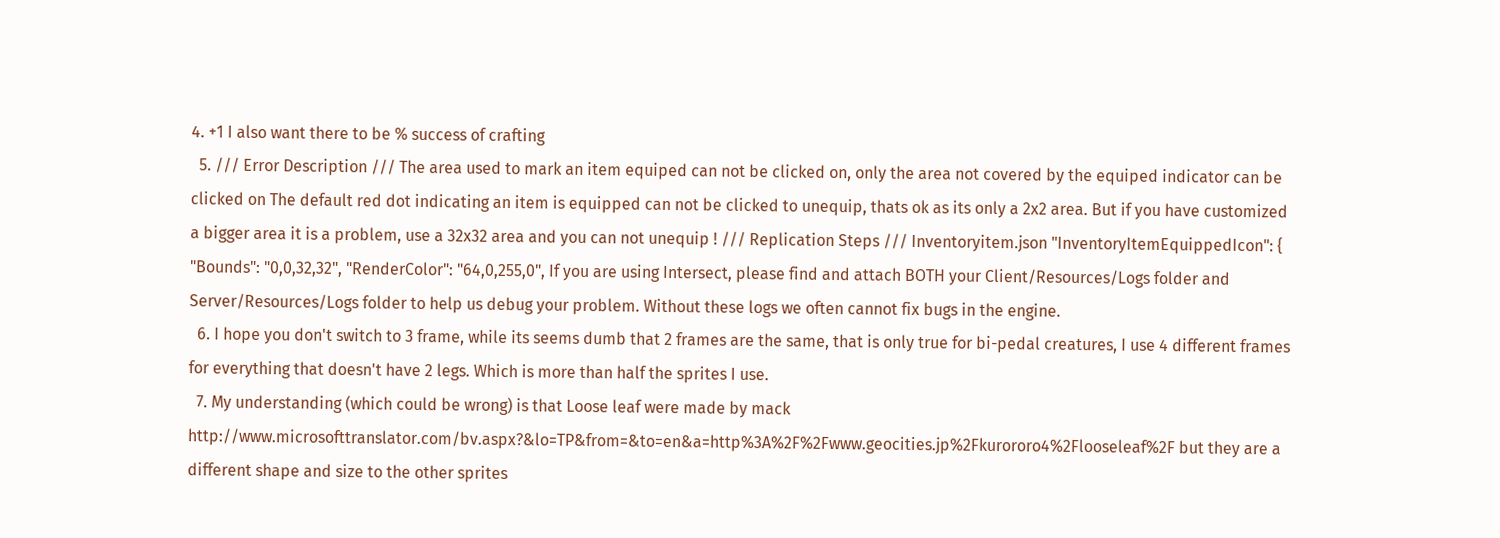4. +1 I also want there to be % success of crafting
  5. /// Error Description /// The area used to mark an item equiped can not be clicked on, only the area not covered by the equiped indicator can be clicked on The default red dot indicating an item is equipped can not be clicked to unequip, thats ok as its only a 2x2 area. But if you have customized a bigger area it is a problem, use a 32x32 area and you can not unequip ! /// Replication Steps /// Inventoryitem.json "InventoryItemEquippedIcon": { "Bounds": "0,0,32,32", "RenderColor": "64,0,255,0", If you are using Intersect, please find and attach BOTH your Client/Resources/Logs folder and Server/Resources/Logs folder to help us debug your problem. Without these logs we often cannot fix bugs in the engine.
  6. I hope you don't switch to 3 frame, while its seems dumb that 2 frames are the same, that is only true for bi-pedal creatures, I use 4 different frames for everything that doesn't have 2 legs. Which is more than half the sprites I use.
  7. My understanding (which could be wrong) is that Loose leaf were made by mack http://www.microsofttranslator.com/bv.aspx?&lo=TP&from=&to=en&a=http%3A%2F%2Fwww.geocities.jp%2Fkurororo4%2Flooseleaf%2F but they are a different shape and size to the other sprites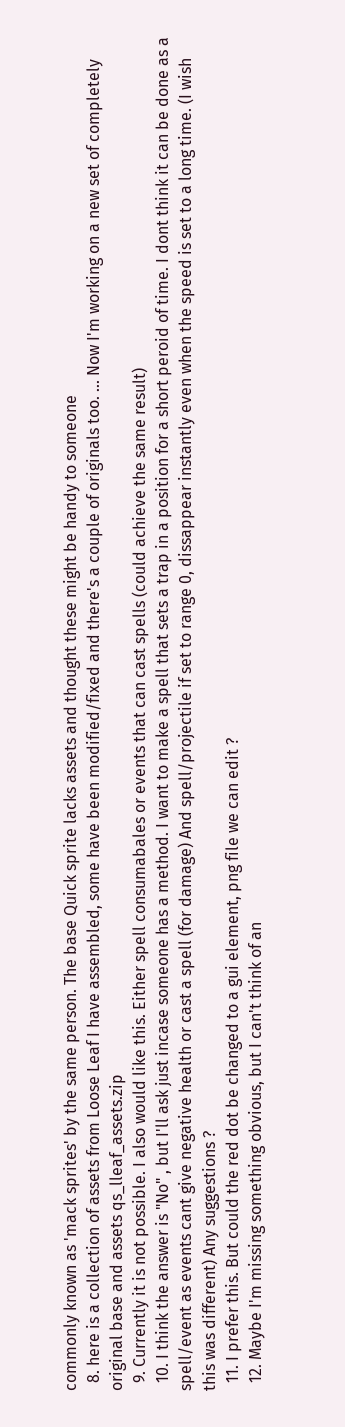commonly known as 'mack sprites' by the same person. The base Quick sprite lacks assets and thought these might be handy to someone
  8. here is a collection of assets from Loose Leaf I have assembled, some have been modified/fixed and there's a couple of originals too. ... Now I'm working on a new set of completely original base and assets qs_lleaf_assets.zip
  9. Currently it is not possible. I also would like this. Either spell consumabales or events that can cast spells (could achieve the same result)
  10. I think the answer is "No" , but I'll ask just incase someone has a method. I want to make a spell that sets a trap in a position for a short peroid of time. I dont think it can be done as a spell/event as events cant give negative health or cast a spell (for damage) And spell/projectile if set to range 0, dissappear instantly even when the speed is set to a long time. (I wish this was different) Any suggestions ?
  11. I prefer this. But could the red dot be changed to a gui element, png file we can edit ?
  12. Maybe I'm missing something obvious, but I can't think of an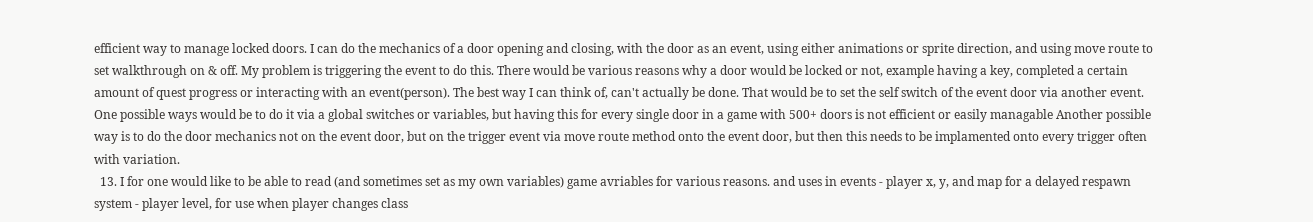efficient way to manage locked doors. I can do the mechanics of a door opening and closing, with the door as an event, using either animations or sprite direction, and using move route to set walkthrough on & off. My problem is triggering the event to do this. There would be various reasons why a door would be locked or not, example having a key, completed a certain amount of quest progress or interacting with an event(person). The best way I can think of, can't actually be done. That would be to set the self switch of the event door via another event. One possible ways would be to do it via a global switches or variables, but having this for every single door in a game with 500+ doors is not efficient or easily managable Another possible way is to do the door mechanics not on the event door, but on the trigger event via move route method onto the event door, but then this needs to be implamented onto every trigger often with variation.
  13. I for one would like to be able to read (and sometimes set as my own variables) game avriables for various reasons. and uses in events - player x, y, and map for a delayed respawn system - player level, for use when player changes class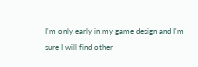I'm only early in my game design and I'm sure I will find other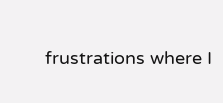frustrations where I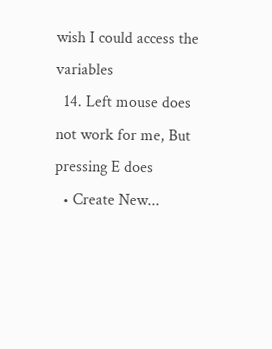wish I could access the variables
  14. Left mouse does not work for me, But pressing E does
  • Create New...